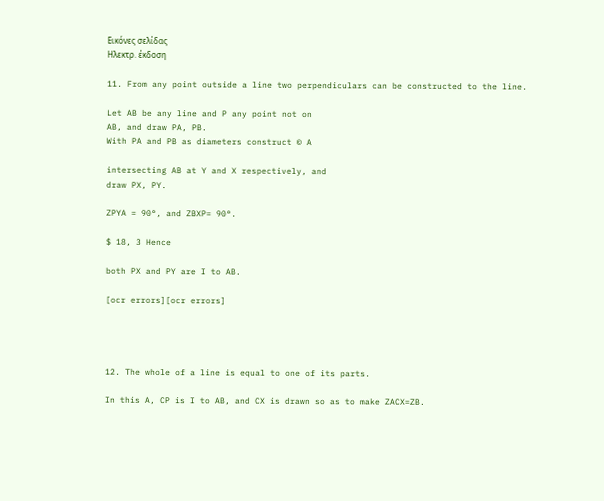Εικόνες σελίδας
Ηλεκτρ. έκδοση

11. From any point outside a line two perpendiculars can be constructed to the line.

Let AB be any line and P any point not on
AB, and draw PA, PB.
With PA and PB as diameters construct © A

intersecting AB at Y and X respectively, and
draw PX, PY.

ZPYA = 90°, and ZBXP= 90°.

$ 18, 3 Hence

both PX and PY are I to AB.

[ocr errors][ocr errors]




12. The whole of a line is equal to one of its parts.

In this A, CP is I to AB, and CX is drawn so as to make ZACX=ZB.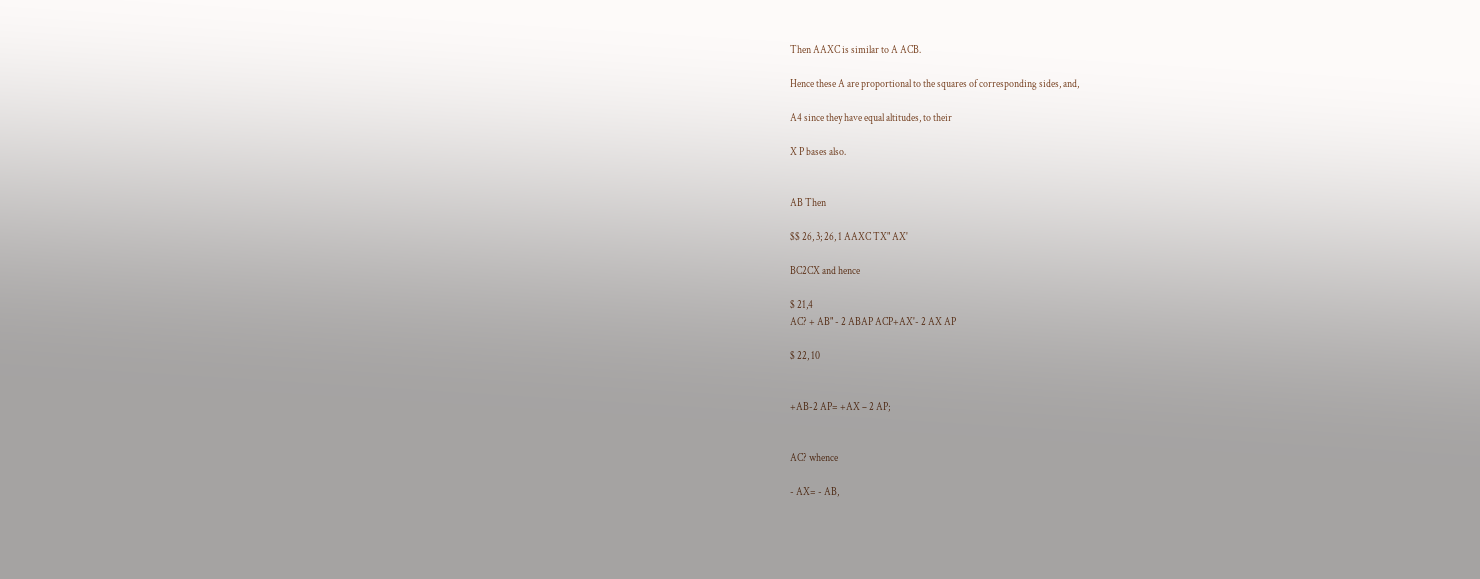Then AAXC is similar to A ACB.

Hence these A are proportional to the squares of corresponding sides, and,

A4 since they have equal altitudes, to their

X P bases also.


AB Then

$$ 26, 3; 26, 1 AAXC TX" AX'

BC2CX and hence

$ 21,4
AC? + AB" - 2 ABAP ACP+AX'- 2 AX AP

$ 22, 10


+AB-2 AP= +AX – 2 AP;


AC? whence

- AX= - AB,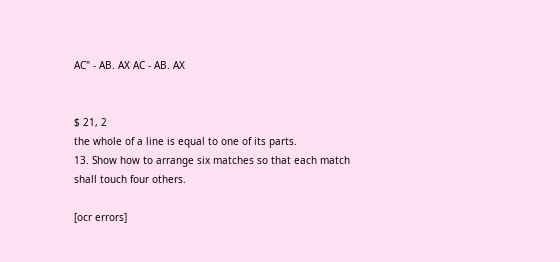AC" - AB. AX AC - AB. AX


$ 21, 2
the whole of a line is equal to one of its parts.
13. Show how to arrange six matches so that each match
shall touch four others.

[ocr errors]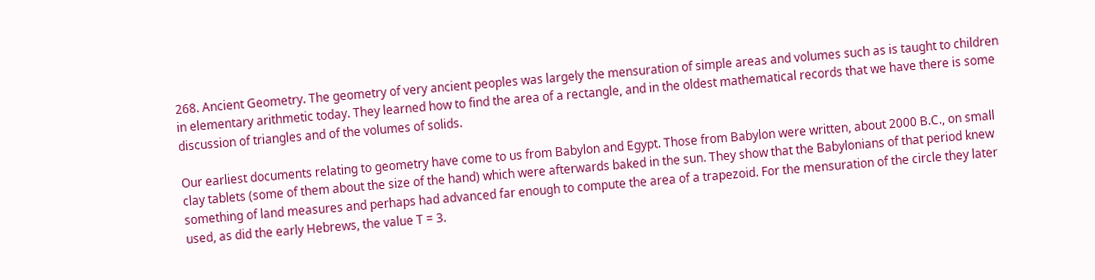268. Ancient Geometry. The geometry of very ancient peoples was largely the mensuration of simple areas and volumes such as is taught to children in elementary arithmetic today. They learned how to find the area of a rectangle, and in the oldest mathematical records that we have there is some discussion of triangles and of the volumes of solids.

Our earliest documents relating to geometry have come to us from Babylon and Egypt. Those from Babylon were written, about 2000 B.C., on small clay tablets (some of them about the size of the hand) which were afterwards baked in the sun. They show that the Babylonians of that period knew something of land measures and perhaps had advanced far enough to compute the area of a trapezoid. For the mensuration of the circle they later used, as did the early Hebrews, the value T = 3.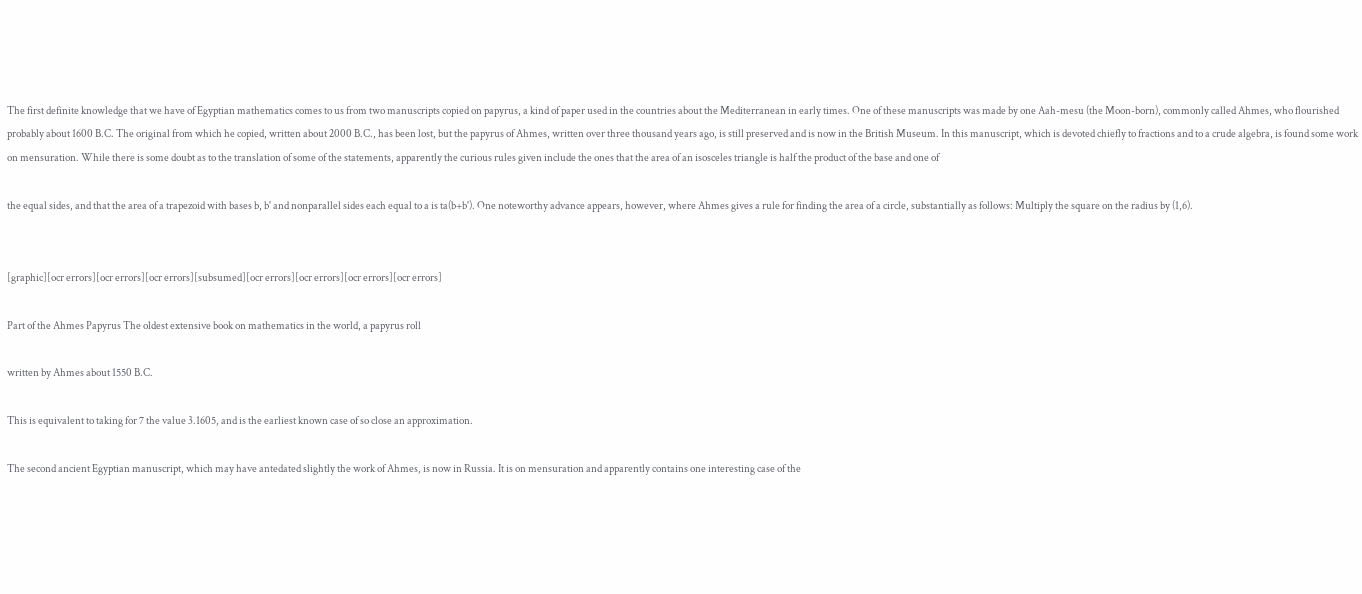The first definite knowledge that we have of Egyptian mathematics comes to us from two manuscripts copied on papyrus, a kind of paper used in the countries about the Mediterranean in early times. One of these manuscripts was made by one Aah-mesu (the Moon-born), commonly called Ahmes, who flourished probably about 1600 B.C. The original from which he copied, written about 2000 B.C., has been lost, but the papyrus of Ahmes, written over three thousand years ago, is still preserved and is now in the British Museum. In this manuscript, which is devoted chiefly to fractions and to a crude algebra, is found some work on mensuration. While there is some doubt as to the translation of some of the statements, apparently the curious rules given include the ones that the area of an isosceles triangle is half the product of the base and one of

the equal sides, and that the area of a trapezoid with bases b, b' and nonparallel sides each equal to a is ta(b+b'). One noteworthy advance appears, however, where Ahmes gives a rule for finding the area of a circle, substantially as follows: Multiply the square on the radius by (1,6).


[graphic][ocr errors][ocr errors][ocr errors][subsumed][ocr errors][ocr errors][ocr errors][ocr errors]

Part of the Ahmes Papyrus The oldest extensive book on mathematics in the world, a papyrus roll

written by Ahmes about 1550 B.C.

This is equivalent to taking for 7 the value 3.1605, and is the earliest known case of so close an approximation.

The second ancient Egyptian manuscript, which may have antedated slightly the work of Ahmes, is now in Russia. It is on mensuration and apparently contains one interesting case of the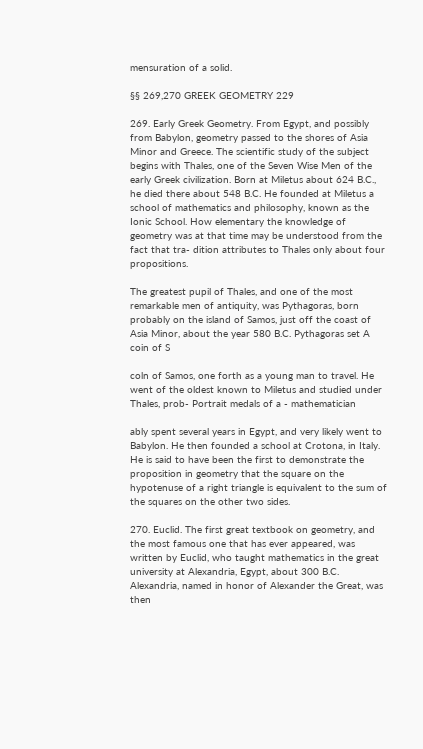mensuration of a solid.

§§ 269,270 GREEK GEOMETRY 229

269. Early Greek Geometry. From Egypt, and possibly from Babylon, geometry passed to the shores of Asia Minor and Greece. The scientific study of the subject begins with Thales, one of the Seven Wise Men of the early Greek civilization. Born at Miletus about 624 B.C., he died there about 548 B.C. He founded at Miletus a school of mathematics and philosophy, known as the Ionic School. How elementary the knowledge of geometry was at that time may be understood from the fact that tra- dition attributes to Thales only about four propositions.

The greatest pupil of Thales, and one of the most remarkable men of antiquity, was Pythagoras, born probably on the island of Samos, just off the coast of Asia Minor, about the year 580 B.C. Pythagoras set A coin of S

coln of Samos, one forth as a young man to travel. He went of the oldest known to Miletus and studied under Thales, prob- Portrait medals of a - mathematician

ably spent several years in Egypt, and very likely went to Babylon. He then founded a school at Crotona, in Italy. He is said to have been the first to demonstrate the proposition in geometry that the square on the hypotenuse of a right triangle is equivalent to the sum of the squares on the other two sides.

270. Euclid. The first great textbook on geometry, and the most famous one that has ever appeared, was written by Euclid, who taught mathematics in the great university at Alexandria, Egypt, about 300 B.C. Alexandria, named in honor of Alexander the Great, was then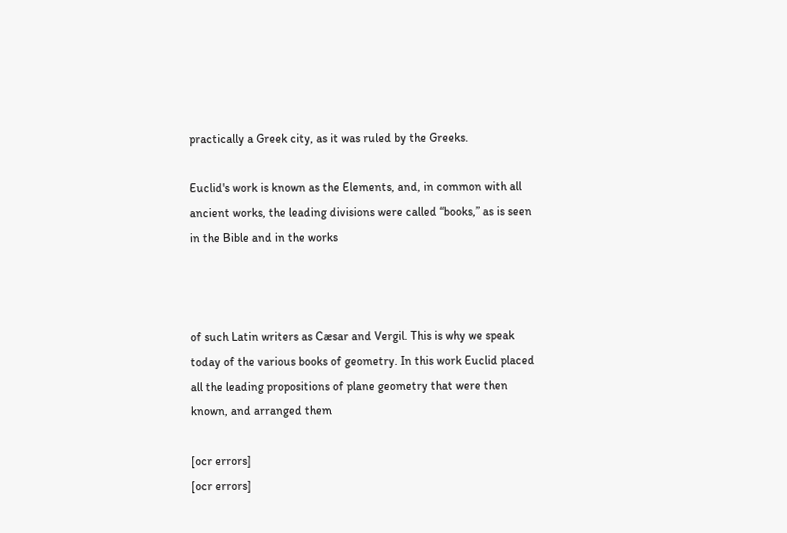practically a Greek city, as it was ruled by the Greeks.

Euclid's work is known as the Elements, and, in common with all ancient works, the leading divisions were called “books,” as is seen in the Bible and in the works



of such Latin writers as Cæsar and Vergil. This is why we speak today of the various books of geometry. In this work Euclid placed all the leading propositions of plane geometry that were then known, and arranged them

[ocr errors]
[ocr errors]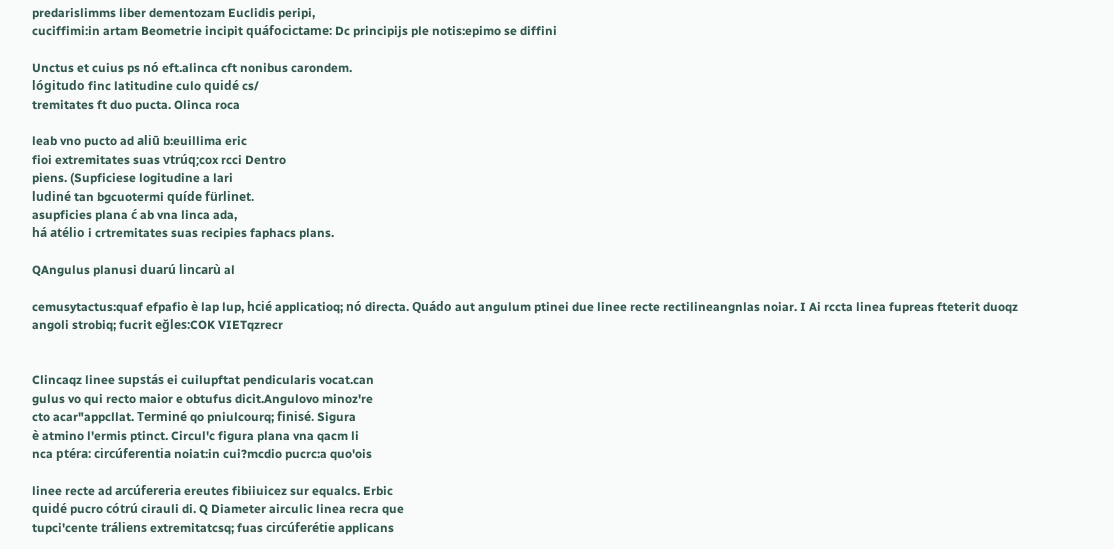predarislimms liber dementozam Euclidis peripi,
cuciffimi:in artam Beometrie incipit quáfocictame: Dc principijs ple notis:epimo se diffini

Unctus et cuius ps nó eft.alinca cft nonibus carondem.
lógitudo finc latitudine culo quidé cs/
tremitates ft duo pucta. Olinca roca

leab vno pucto ad aliū b:euillima eric
fioi extremitates suas vtrúq;cox rcci Dentro
piens. (Supficiese logitudine a lari
ludiné tan bgcuotermi quíde fürlinet.
asupficies plana ć ab vna linca ada,
há atélio i crtremitates suas recipies faphacs plans.

QAngulus planusi duarú lincarù al

cemusytactus:quaf efpafio è lap lup, hcié applicatioq; nó directa. Quádo aut angulum ptinei due linee recte rectilineangnlas noiar. I Ai rccta linea fupreas fteterit duoqz angoli strobiq; fucrit eğles:COK VIETqzrecr


Clincaqz linee supstás ei cuilupftat pendicularis vocat.can
gulus vo qui recto maior e obtufus dicit.Angulovo minoz're
cto acar"appcllat. Terminé qo pniulcourq; finisé. Sigura
è atmino l'ermis ptinct. Circul'c figura plana vna qacm li
nca ptéra: circúferentia noiat:in cui?mcdio pucrc:a quo'ois

linee recte ad arcúfereria ereutes fibiiuicez sur equalcs. Erbic
quidé pucro cótrú cirauli di. Q Diameter airculic linea recra que
tupci'cente tráliens extremitatcsq; fuas circúferétie applicans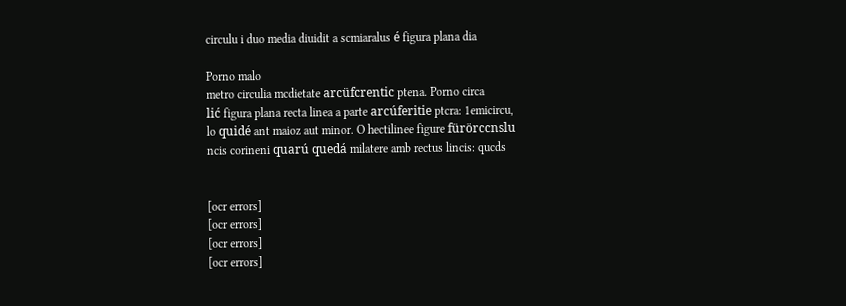circulu i duo media diuidit a scmiaralus é figura plana dia

Porno malo
metro circulia mcdietate arcüfcrentic ptena. Porno circa
lić figura plana recta linea a parte arcúferitie ptcra: 1emicircu,
lo quidé ant maioz aut minor. O hectilinee figure fürörccnslu
ncis corineni quarú quedá milatere amb rectus lincis: qucds


[ocr errors]
[ocr errors]
[ocr errors]
[ocr errors]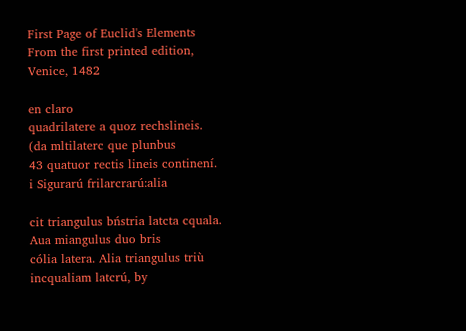First Page of Euclid's Elements From the first printed edition, Venice, 1482

en claro
quadrilatere a quoz rechslineis. (da mltilaterc que plunbus
43 quatuor rectis lineis continení. i Sigurarú frilarcrarú:alia

cit triangulus bństria latcta cquala. Aua miangulus duo bris
cólia latera. Alia triangulus triù incqualiam latcrú, by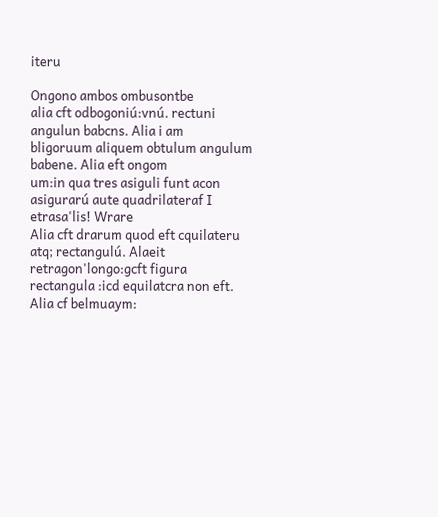iteru

Ongono ambos ombusontbe
alia cft odbogoniú:vnú. rectuni angulun babcns. Alia i am
bligoruum aliquem obtulum angulum babene. Alia eft ongom
um:in qua tres asiguli funt acon asigurarú aute quadrilateraf I etrasa'lis! Wrare
Alia cft drarum quod eft cquilateru atq; rectangulú. Alaeit
retragon'longo:gcft figura rectangula :icd equilatcra non eft.
Alia cf belmuaym: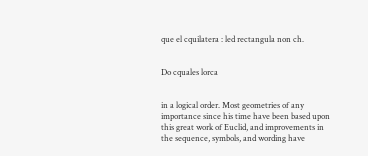que el cquilatera : led rectangula non ch.


Do cquales lorca


in a logical order. Most geometries of any importance since his time have been based upon this great work of Euclid, and improvements in the sequence, symbols, and wording have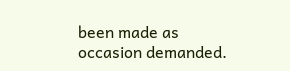been made as occasion demanded.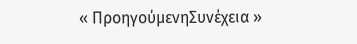« ΠροηγούμενηΣυνέχεια »